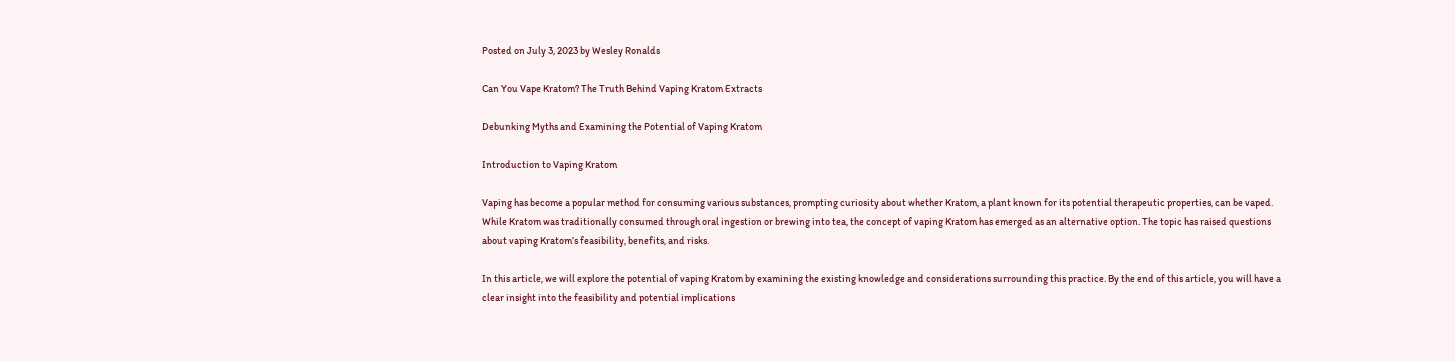Posted on July 3, 2023 by Wesley Ronalds

Can You Vape Kratom? The Truth Behind Vaping Kratom Extracts

Debunking Myths and Examining the Potential of Vaping Kratom

Introduction to Vaping Kratom

Vaping has become a popular method for consuming various substances, prompting curiosity about whether Kratom, a plant known for its potential therapeutic properties, can be vaped. While Kratom was traditionally consumed through oral ingestion or brewing into tea, the concept of vaping Kratom has emerged as an alternative option. The topic has raised questions about vaping Kratom’s feasibility, benefits, and risks.

In this article, we will explore the potential of vaping Kratom by examining the existing knowledge and considerations surrounding this practice. By the end of this article, you will have a clear insight into the feasibility and potential implications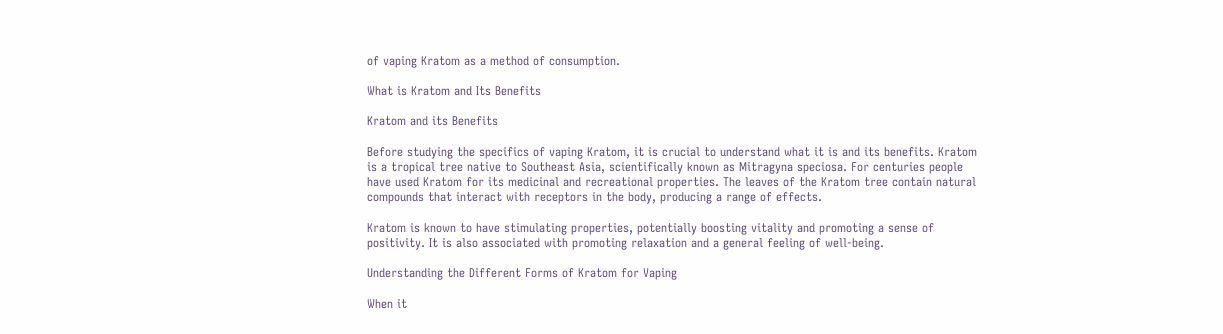of vaping Kratom as a method of consumption.

What is Kratom and Its Benefits

Kratom and its Benefits

Before studying the specifics of vaping Kratom, it is crucial to understand what it is and its benefits. Kratom is a tropical tree native to Southeast Asia, scientifically known as Mitragyna speciosa. For centuries people have used Kratom for its medicinal and recreational properties. The leaves of the Kratom tree contain natural compounds that interact with receptors in the body, producing a range of effects.

Kratom is known to have stimulating properties, potentially boosting vitality and promoting a sense of positivity. It is also associated with promoting relaxation and a general feeling of well-being.

Understanding the Different Forms of Kratom for Vaping

When it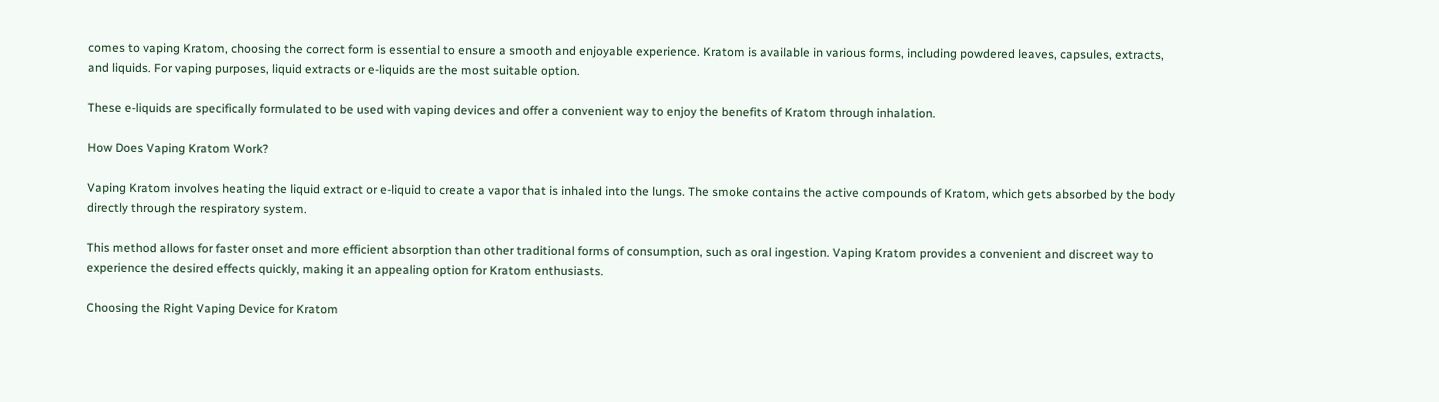comes to vaping Kratom, choosing the correct form is essential to ensure a smooth and enjoyable experience. Kratom is available in various forms, including powdered leaves, capsules, extracts, and liquids. For vaping purposes, liquid extracts or e-liquids are the most suitable option.

These e-liquids are specifically formulated to be used with vaping devices and offer a convenient way to enjoy the benefits of Kratom through inhalation.

How Does Vaping Kratom Work?

Vaping Kratom involves heating the liquid extract or e-liquid to create a vapor that is inhaled into the lungs. The smoke contains the active compounds of Kratom, which gets absorbed by the body directly through the respiratory system.

This method allows for faster onset and more efficient absorption than other traditional forms of consumption, such as oral ingestion. Vaping Kratom provides a convenient and discreet way to experience the desired effects quickly, making it an appealing option for Kratom enthusiasts.

Choosing the Right Vaping Device for Kratom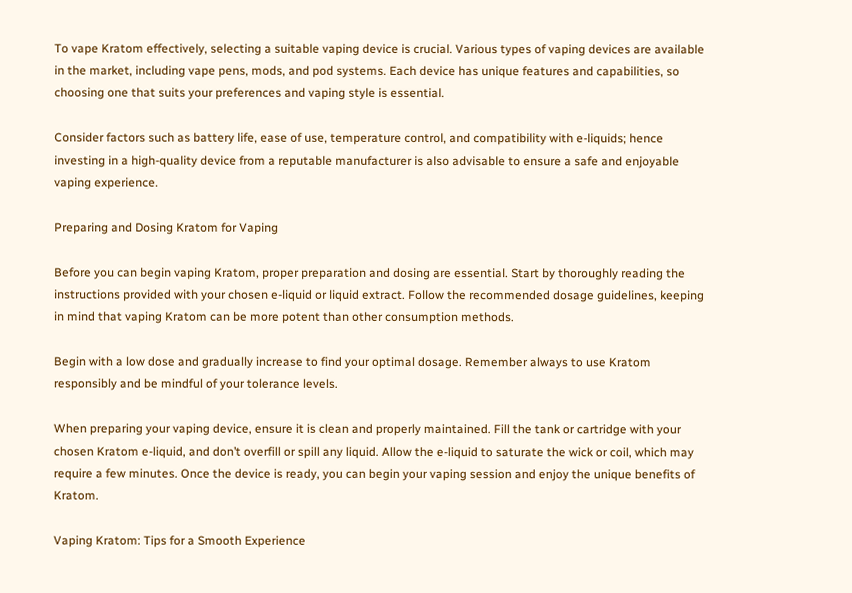To vape Kratom effectively, selecting a suitable vaping device is crucial. Various types of vaping devices are available in the market, including vape pens, mods, and pod systems. Each device has unique features and capabilities, so choosing one that suits your preferences and vaping style is essential.

Consider factors such as battery life, ease of use, temperature control, and compatibility with e-liquids; hence investing in a high-quality device from a reputable manufacturer is also advisable to ensure a safe and enjoyable vaping experience.

Preparing and Dosing Kratom for Vaping

Before you can begin vaping Kratom, proper preparation and dosing are essential. Start by thoroughly reading the instructions provided with your chosen e-liquid or liquid extract. Follow the recommended dosage guidelines, keeping in mind that vaping Kratom can be more potent than other consumption methods.

Begin with a low dose and gradually increase to find your optimal dosage. Remember always to use Kratom responsibly and be mindful of your tolerance levels.

When preparing your vaping device, ensure it is clean and properly maintained. Fill the tank or cartridge with your chosen Kratom e-liquid, and don’t overfill or spill any liquid. Allow the e-liquid to saturate the wick or coil, which may require a few minutes. Once the device is ready, you can begin your vaping session and enjoy the unique benefits of Kratom.

Vaping Kratom: Tips for a Smooth Experience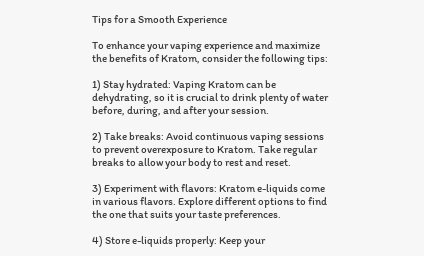Tips for a Smooth Experience

To enhance your vaping experience and maximize the benefits of Kratom, consider the following tips:

1) Stay hydrated: Vaping Kratom can be dehydrating, so it is crucial to drink plenty of water before, during, and after your session.

2) Take breaks: Avoid continuous vaping sessions to prevent overexposure to Kratom. Take regular breaks to allow your body to rest and reset.

3) Experiment with flavors: Kratom e-liquids come in various flavors. Explore different options to find the one that suits your taste preferences.

4) Store e-liquids properly: Keep your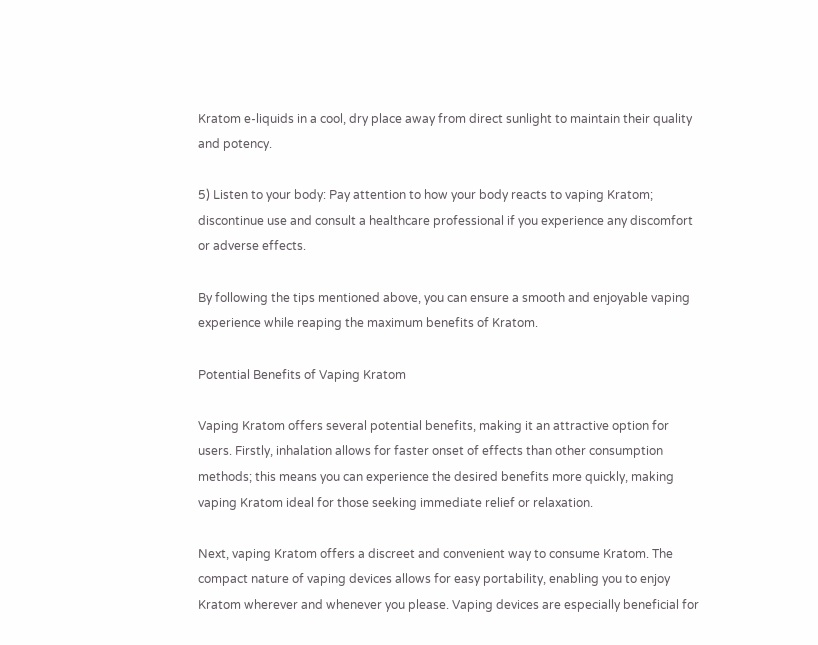Kratom e-liquids in a cool, dry place away from direct sunlight to maintain their quality and potency.

5) Listen to your body: Pay attention to how your body reacts to vaping Kratom; discontinue use and consult a healthcare professional if you experience any discomfort or adverse effects.

By following the tips mentioned above, you can ensure a smooth and enjoyable vaping experience while reaping the maximum benefits of Kratom.

Potential Benefits of Vaping Kratom

Vaping Kratom offers several potential benefits, making it an attractive option for users. Firstly, inhalation allows for faster onset of effects than other consumption methods; this means you can experience the desired benefits more quickly, making vaping Kratom ideal for those seeking immediate relief or relaxation.

Next, vaping Kratom offers a discreet and convenient way to consume Kratom. The compact nature of vaping devices allows for easy portability, enabling you to enjoy Kratom wherever and whenever you please. Vaping devices are especially beneficial for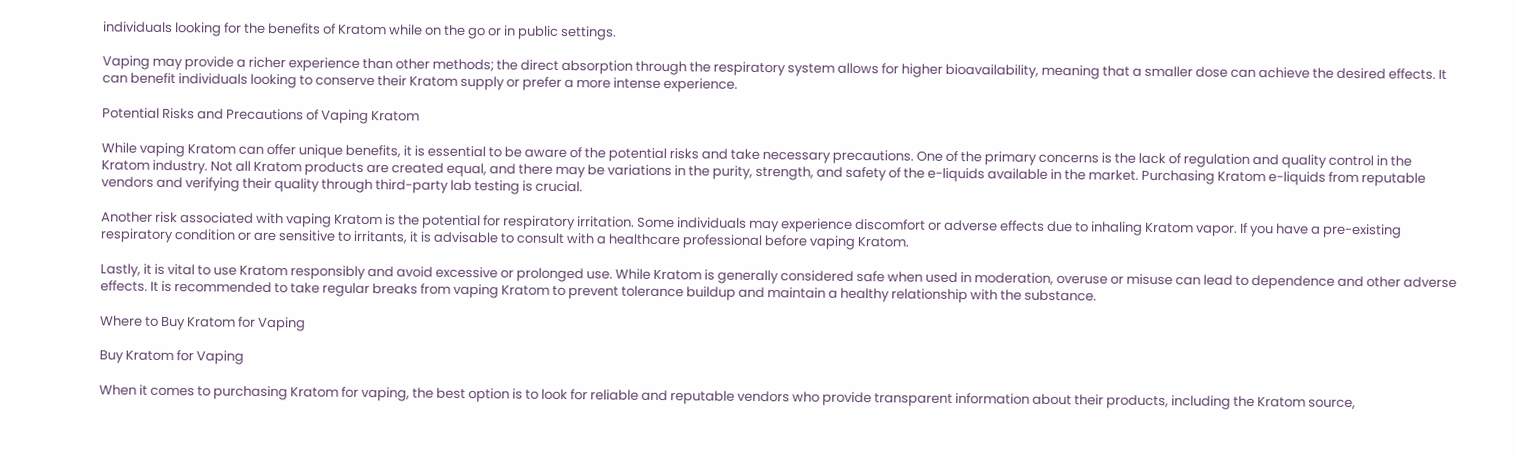individuals looking for the benefits of Kratom while on the go or in public settings.

Vaping may provide a richer experience than other methods; the direct absorption through the respiratory system allows for higher bioavailability, meaning that a smaller dose can achieve the desired effects. It can benefit individuals looking to conserve their Kratom supply or prefer a more intense experience.

Potential Risks and Precautions of Vaping Kratom

While vaping Kratom can offer unique benefits, it is essential to be aware of the potential risks and take necessary precautions. One of the primary concerns is the lack of regulation and quality control in the Kratom industry. Not all Kratom products are created equal, and there may be variations in the purity, strength, and safety of the e-liquids available in the market. Purchasing Kratom e-liquids from reputable vendors and verifying their quality through third-party lab testing is crucial.

Another risk associated with vaping Kratom is the potential for respiratory irritation. Some individuals may experience discomfort or adverse effects due to inhaling Kratom vapor. If you have a pre-existing respiratory condition or are sensitive to irritants, it is advisable to consult with a healthcare professional before vaping Kratom.

Lastly, it is vital to use Kratom responsibly and avoid excessive or prolonged use. While Kratom is generally considered safe when used in moderation, overuse or misuse can lead to dependence and other adverse effects. It is recommended to take regular breaks from vaping Kratom to prevent tolerance buildup and maintain a healthy relationship with the substance.

Where to Buy Kratom for Vaping

Buy Kratom for Vaping

When it comes to purchasing Kratom for vaping, the best option is to look for reliable and reputable vendors who provide transparent information about their products, including the Kratom source,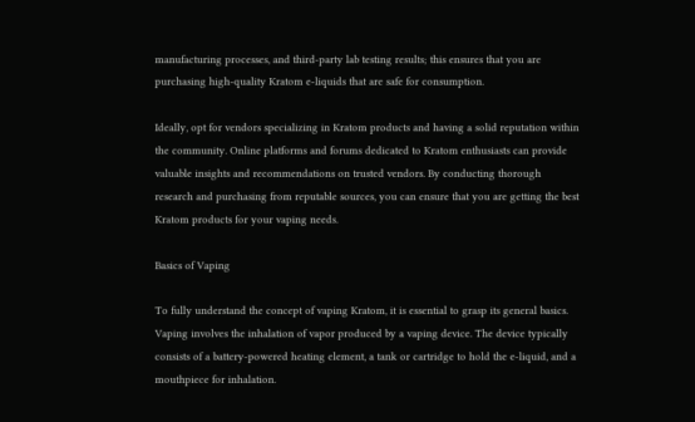manufacturing processes, and third-party lab testing results; this ensures that you are purchasing high-quality Kratom e-liquids that are safe for consumption.

Ideally, opt for vendors specializing in Kratom products and having a solid reputation within the community. Online platforms and forums dedicated to Kratom enthusiasts can provide valuable insights and recommendations on trusted vendors. By conducting thorough research and purchasing from reputable sources, you can ensure that you are getting the best Kratom products for your vaping needs.

Basics of Vaping

To fully understand the concept of vaping Kratom, it is essential to grasp its general basics. Vaping involves the inhalation of vapor produced by a vaping device. The device typically consists of a battery-powered heating element, a tank or cartridge to hold the e-liquid, and a mouthpiece for inhalation.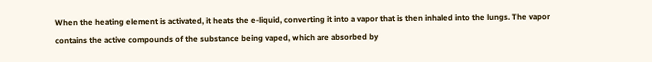When the heating element is activated, it heats the e-liquid, converting it into a vapor that is then inhaled into the lungs. The vapor contains the active compounds of the substance being vaped, which are absorbed by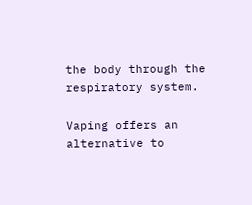the body through the respiratory system.

Vaping offers an alternative to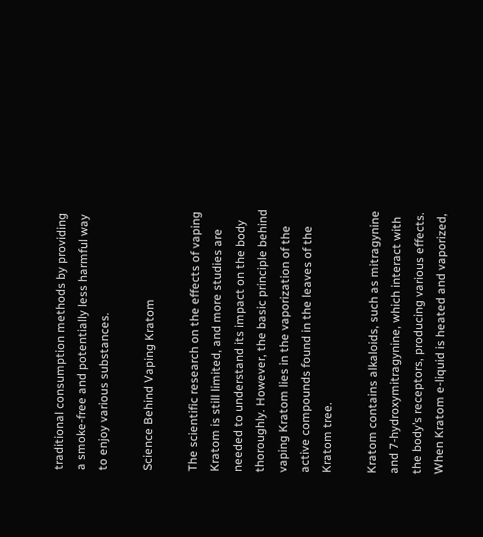traditional consumption methods by providing a smoke-free and potentially less harmful way to enjoy various substances.

Science Behind Vaping Kratom

The scientific research on the effects of vaping Kratom is still limited, and more studies are needed to understand its impact on the body thoroughly. However, the basic principle behind vaping Kratom lies in the vaporization of the active compounds found in the leaves of the Kratom tree.

Kratom contains alkaloids, such as mitragynine and 7-hydroxymitragynine, which interact with the body’s receptors, producing various effects. When Kratom e-liquid is heated and vaporized,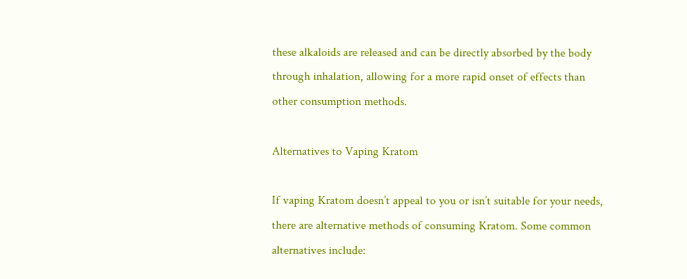these alkaloids are released and can be directly absorbed by the body through inhalation, allowing for a more rapid onset of effects than other consumption methods.

Alternatives to Vaping Kratom

If vaping Kratom doesn’t appeal to you or isn’t suitable for your needs, there are alternative methods of consuming Kratom. Some common alternatives include: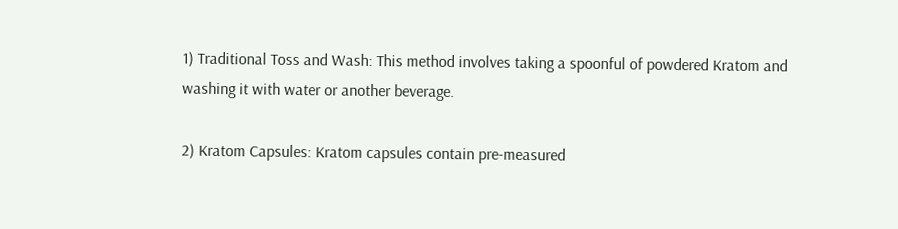1) Traditional Toss and Wash: This method involves taking a spoonful of powdered Kratom and washing it with water or another beverage.

2) Kratom Capsules: Kratom capsules contain pre-measured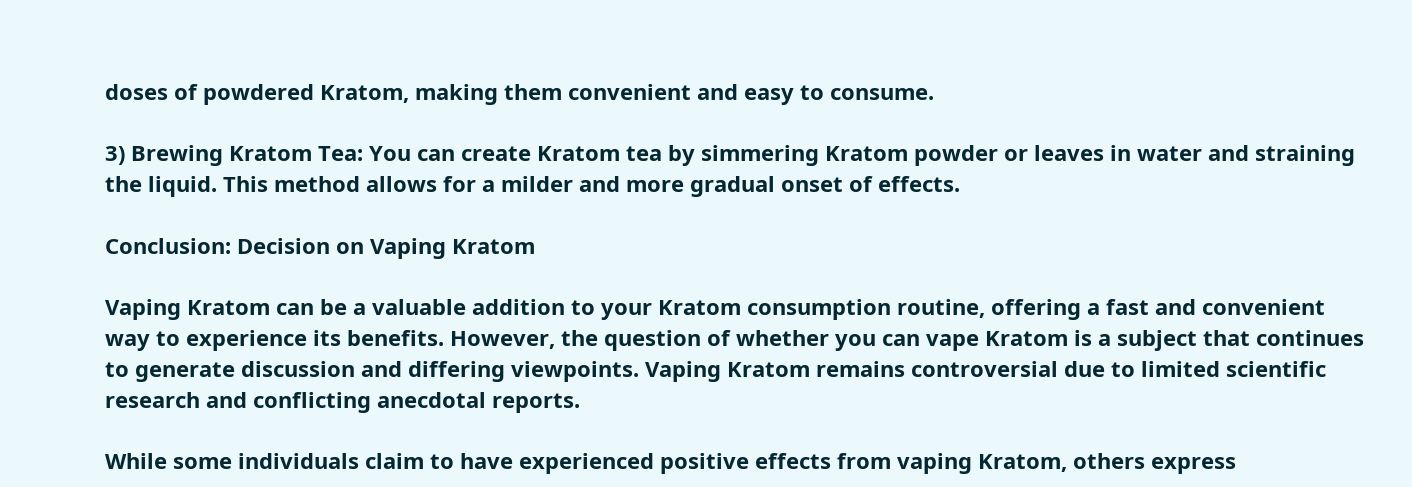doses of powdered Kratom, making them convenient and easy to consume.

3) Brewing Kratom Tea: You can create Kratom tea by simmering Kratom powder or leaves in water and straining the liquid. This method allows for a milder and more gradual onset of effects.

Conclusion: Decision on Vaping Kratom

Vaping Kratom can be a valuable addition to your Kratom consumption routine, offering a fast and convenient way to experience its benefits. However, the question of whether you can vape Kratom is a subject that continues to generate discussion and differing viewpoints. Vaping Kratom remains controversial due to limited scientific research and conflicting anecdotal reports.

While some individuals claim to have experienced positive effects from vaping Kratom, others express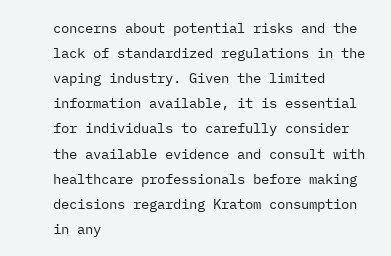concerns about potential risks and the lack of standardized regulations in the vaping industry. Given the limited information available, it is essential for individuals to carefully consider the available evidence and consult with healthcare professionals before making decisions regarding Kratom consumption in any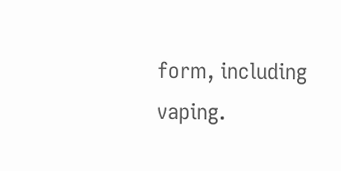form, including vaping.